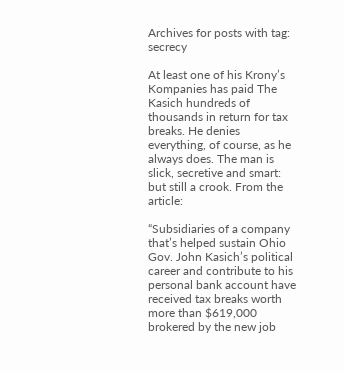Archives for posts with tag: secrecy

At least one of his Krony’s Kompanies has paid The Kasich hundreds of thousands in return for tax breaks. He denies everything, of course, as he always does. The man is slick, secretive and smart: but still a crook. From the article:

“Subsidiaries of a company that’s helped sustain Ohio Gov. John Kasich’s political career and contribute to his personal bank account have received tax breaks worth more than $619,000 brokered by the new job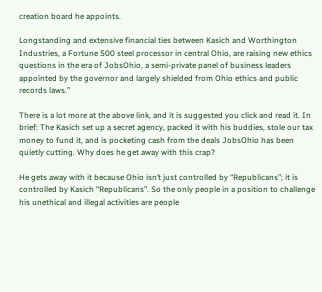creation board he appoints.

Longstanding and extensive financial ties between Kasich and Worthington Industries, a Fortune 500 steel processor in central Ohio, are raising new ethics questions in the era of JobsOhio, a semi-private panel of business leaders appointed by the governor and largely shielded from Ohio ethics and public records laws.”

There is a lot more at the above link, and it is suggested you click and read it. In brief: The Kasich set up a secret agency, packed it with his buddies, stole our tax money to fund it, and is pocketing cash from the deals JobsOhio has been quietly cutting. Why does he get away with this crap?

He gets away with it because Ohio isn’t just controlled by “Republicans”; it is controlled by Kasich “Republicans”. So the only people in a position to challenge his unethical and illegal activities are people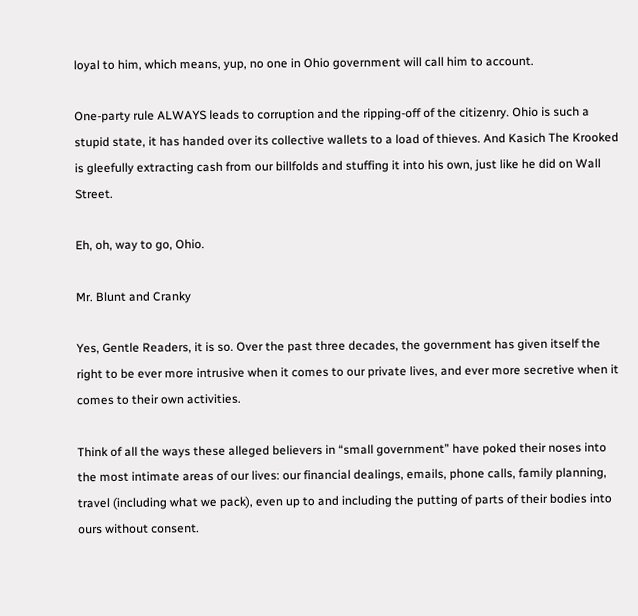loyal to him, which means, yup, no one in Ohio government will call him to account.

One-party rule ALWAYS leads to corruption and the ripping-off of the citizenry. Ohio is such a stupid state, it has handed over its collective wallets to a load of thieves. And Kasich The Krooked is gleefully extracting cash from our billfolds and stuffing it into his own, just like he did on Wall Street.

Eh, oh, way to go, Ohio.

Mr. Blunt and Cranky

Yes, Gentle Readers, it is so. Over the past three decades, the government has given itself the right to be ever more intrusive when it comes to our private lives, and ever more secretive when it comes to their own activities.

Think of all the ways these alleged believers in “small government” have poked their noses into the most intimate areas of our lives: our financial dealings, emails, phone calls, family planning, travel (including what we pack), even up to and including the putting of parts of their bodies into ours without consent.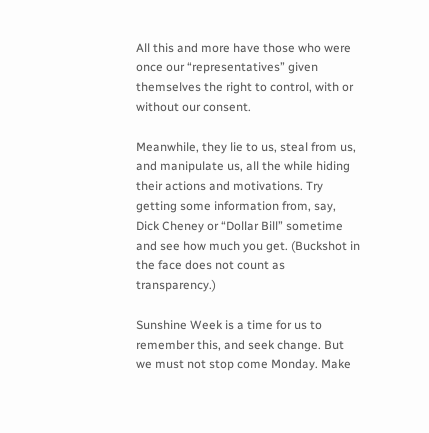All this and more have those who were once our “representatives” given themselves the right to control, with or without our consent.

Meanwhile, they lie to us, steal from us, and manipulate us, all the while hiding their actions and motivations. Try getting some information from, say, Dick Cheney or “Dollar Bill” sometime and see how much you get. (Buckshot in the face does not count as transparency.)

Sunshine Week is a time for us to remember this, and seek change. But we must not stop come Monday. Make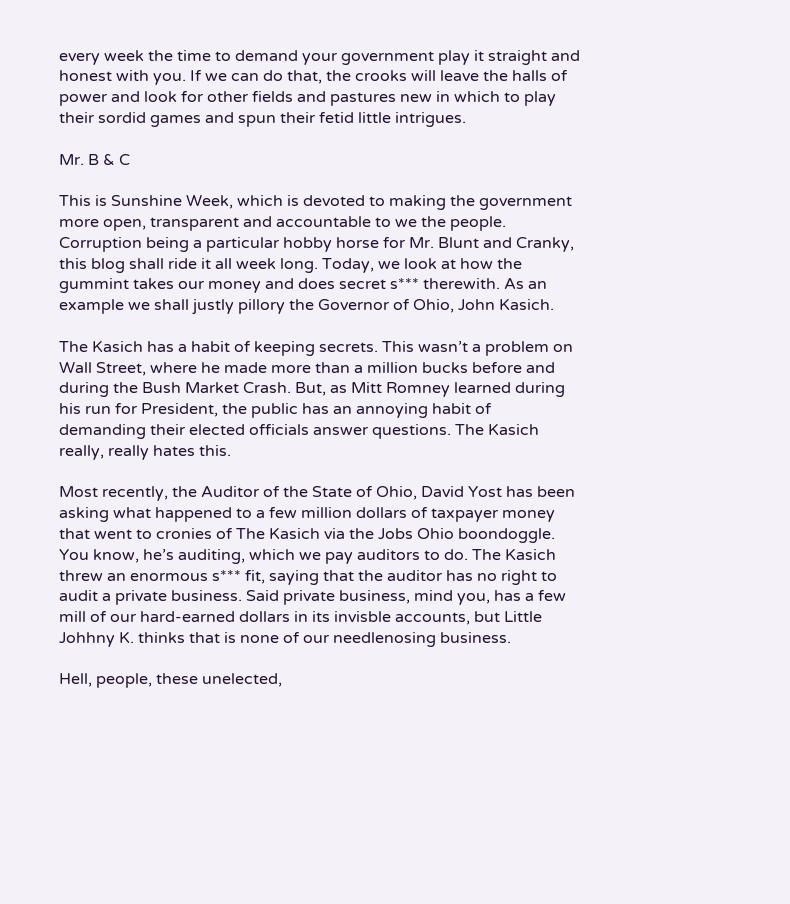every week the time to demand your government play it straight and honest with you. If we can do that, the crooks will leave the halls of power and look for other fields and pastures new in which to play their sordid games and spun their fetid little intrigues.

Mr. B & C

This is Sunshine Week, which is devoted to making the government more open, transparent and accountable to we the people. Corruption being a particular hobby horse for Mr. Blunt and Cranky, this blog shall ride it all week long. Today, we look at how the gummint takes our money and does secret s*** therewith. As an example we shall justly pillory the Governor of Ohio, John Kasich.

The Kasich has a habit of keeping secrets. This wasn’t a problem on Wall Street, where he made more than a million bucks before and during the Bush Market Crash. But, as Mitt Romney learned during his run for President, the public has an annoying habit of demanding their elected officials answer questions. The Kasich really, really hates this.

Most recently, the Auditor of the State of Ohio, David Yost has been asking what happened to a few million dollars of taxpayer money that went to cronies of The Kasich via the Jobs Ohio boondoggle. You know, he’s auditing, which we pay auditors to do. The Kasich threw an enormous s*** fit, saying that the auditor has no right to audit a private business. Said private business, mind you, has a few mill of our hard-earned dollars in its invisble accounts, but Little Johhny K. thinks that is none of our needlenosing business.

Hell, people, these unelected,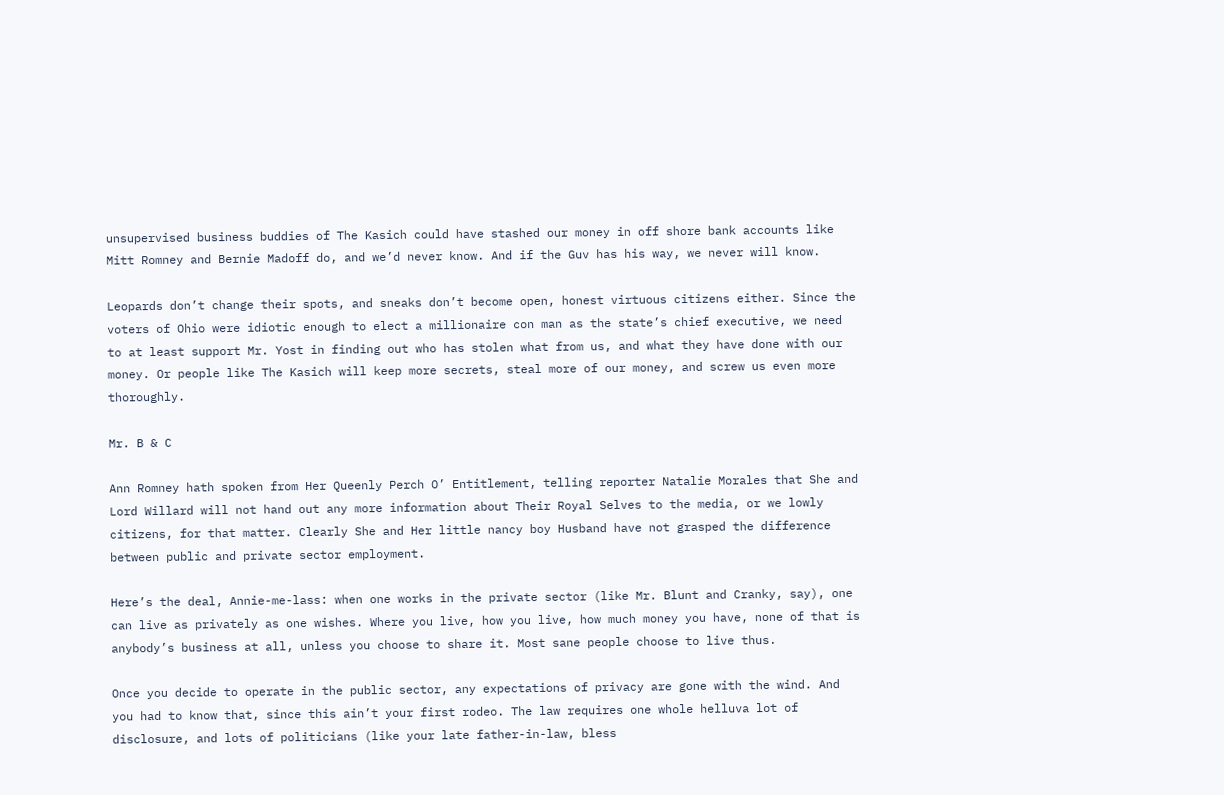unsupervised business buddies of The Kasich could have stashed our money in off shore bank accounts like Mitt Romney and Bernie Madoff do, and we’d never know. And if the Guv has his way, we never will know.

Leopards don’t change their spots, and sneaks don’t become open, honest virtuous citizens either. Since the voters of Ohio were idiotic enough to elect a millionaire con man as the state’s chief executive, we need to at least support Mr. Yost in finding out who has stolen what from us, and what they have done with our money. Or people like The Kasich will keep more secrets, steal more of our money, and screw us even more thoroughly.

Mr. B & C

Ann Romney hath spoken from Her Queenly Perch O’ Entitlement, telling reporter Natalie Morales that She and Lord Willard will not hand out any more information about Their Royal Selves to the media, or we lowly citizens, for that matter. Clearly She and Her little nancy boy Husband have not grasped the difference between public and private sector employment.

Here’s the deal, Annie-me-lass: when one works in the private sector (like Mr. Blunt and Cranky, say), one can live as privately as one wishes. Where you live, how you live, how much money you have, none of that is anybody’s business at all, unless you choose to share it. Most sane people choose to live thus.

Once you decide to operate in the public sector, any expectations of privacy are gone with the wind. And you had to know that, since this ain’t your first rodeo. The law requires one whole helluva lot of disclosure, and lots of politicians (like your late father-in-law, bless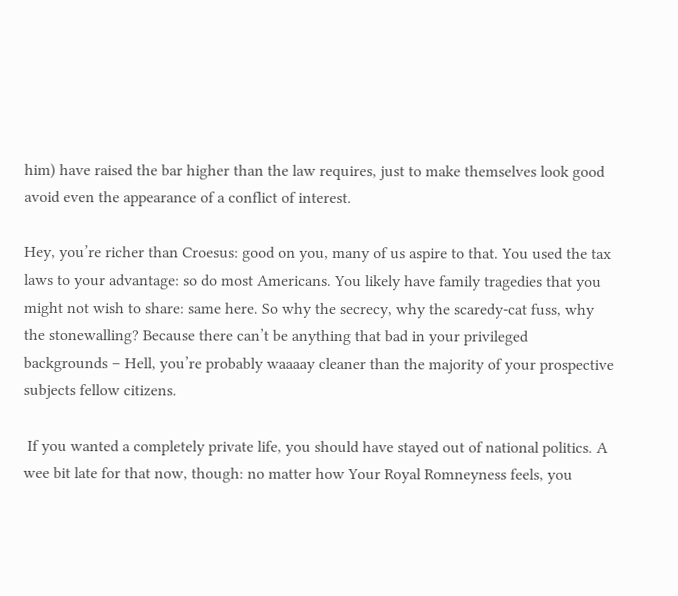him) have raised the bar higher than the law requires, just to make themselves look good avoid even the appearance of a conflict of interest.

Hey, you’re richer than Croesus: good on you, many of us aspire to that. You used the tax laws to your advantage: so do most Americans. You likely have family tragedies that you might not wish to share: same here. So why the secrecy, why the scaredy-cat fuss, why the stonewalling? Because there can’t be anything that bad in your privileged backgrounds – Hell, you’re probably waaaay cleaner than the majority of your prospective subjects fellow citizens.

 If you wanted a completely private life, you should have stayed out of national politics. A wee bit late for that now, though: no matter how Your Royal Romneyness feels, you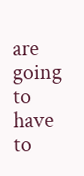are going to have to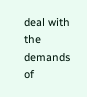deal with the demands of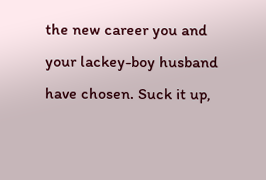the new career you and your lackey-boy husband have chosen. Suck it up,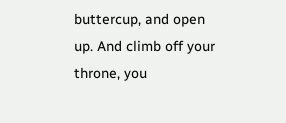buttercup, and open up. And climb off your throne, you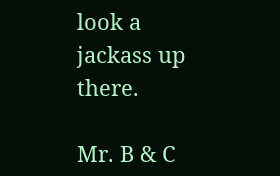look a jackass up there.

Mr. B & C